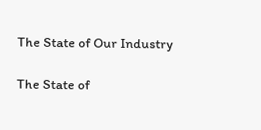The State of Our Industry

The State of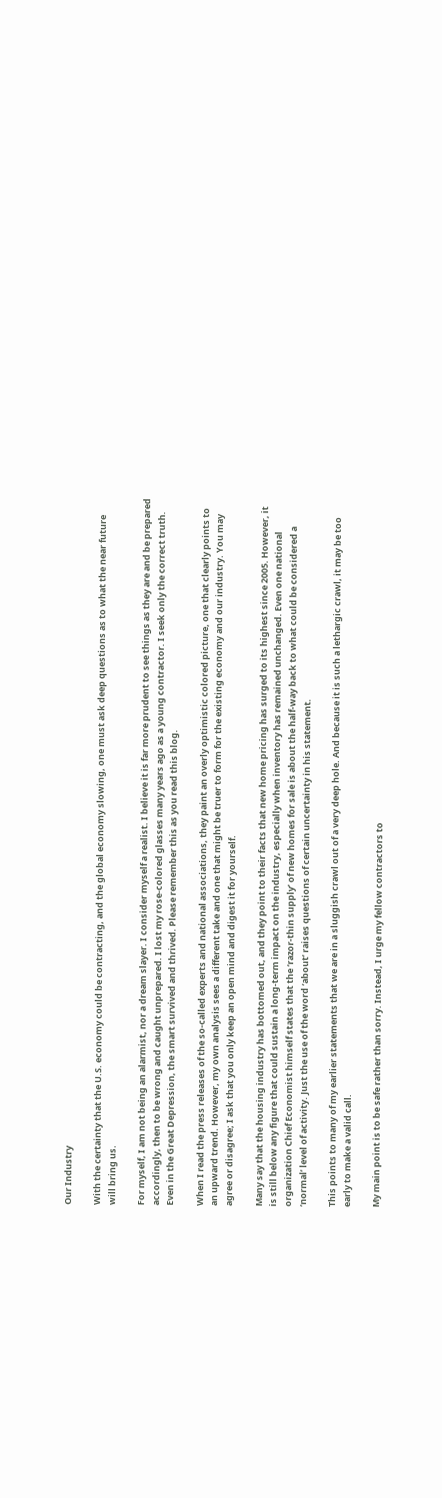Our Industry

With the certainty that the U.S. economy could be contracting, and the global economy slowing, one must ask deep questions as to what the near future will bring us.

For myself, I am not being an alarmist, nor a dream slayer. I consider myself a realist. I believe it is far more prudent to see things as they are and be prepared accordingly, then to be wrong and caught unprepared. I lost my rose-colored glasses many years ago as a young contractor. I seek only the correct truth. Even in the Great Depression, the smart survived and thrived. Please remember this as you read this blog.

When I read the press releases of the so-called experts and national associations, they paint an overly optimistic colored picture, one that clearly points to an upward trend. However, my own analysis sees a different take and one that might be truer to form for the existing economy and our industry. You may agree or disagree; I ask that you only keep an open mind and digest it for yourself.

Many say that the housing industry has bottomed out, and they point to their facts that new home pricing has surged to its highest since 2005. However, it is still below any figure that could sustain a long-term impact on the industry, especially when inventory has remained unchanged. Even one national organization Chief Economist himself states that the ‘razor-thin supply’ of new homes for sale is about the half-way back to what could be considered a ‘normal’ level of activity. Just the use of the word ‘about’ raises questions of certain uncertainty in his statement.

This points to many of my earlier statements that we are in a sluggish crawl out of a very deep hole. And because it is such a lethargic crawl, it may be too early to make a valid call.

My main point is to be safe rather than sorry. Instead, I urge my fellow contractors to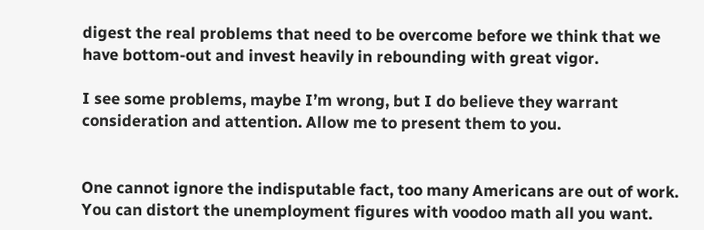digest the real problems that need to be overcome before we think that we have bottom-out and invest heavily in rebounding with great vigor.

I see some problems, maybe I’m wrong, but I do believe they warrant consideration and attention. Allow me to present them to you.


One cannot ignore the indisputable fact, too many Americans are out of work. You can distort the unemployment figures with voodoo math all you want.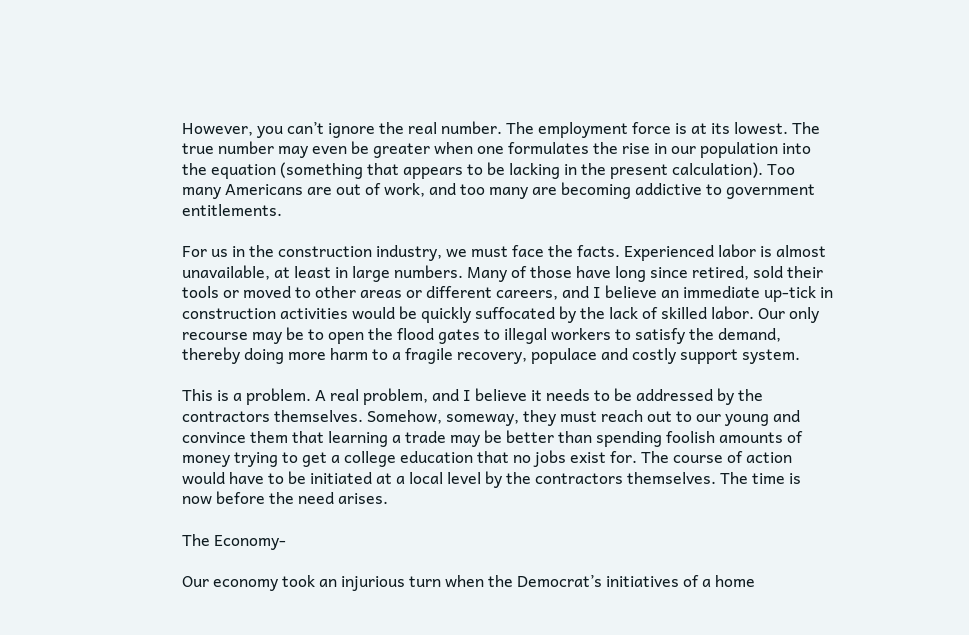However, you can’t ignore the real number. The employment force is at its lowest. The true number may even be greater when one formulates the rise in our population into the equation (something that appears to be lacking in the present calculation). Too many Americans are out of work, and too many are becoming addictive to government entitlements.

For us in the construction industry, we must face the facts. Experienced labor is almost unavailable, at least in large numbers. Many of those have long since retired, sold their tools or moved to other areas or different careers, and I believe an immediate up-tick in construction activities would be quickly suffocated by the lack of skilled labor. Our only recourse may be to open the flood gates to illegal workers to satisfy the demand, thereby doing more harm to a fragile recovery, populace and costly support system.

This is a problem. A real problem, and I believe it needs to be addressed by the contractors themselves. Somehow, someway, they must reach out to our young and convince them that learning a trade may be better than spending foolish amounts of money trying to get a college education that no jobs exist for. The course of action would have to be initiated at a local level by the contractors themselves. The time is now before the need arises.

The Economy-

Our economy took an injurious turn when the Democrat’s initiatives of a home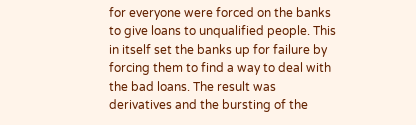for everyone were forced on the banks to give loans to unqualified people. This in itself set the banks up for failure by forcing them to find a way to deal with the bad loans. The result was derivatives and the bursting of the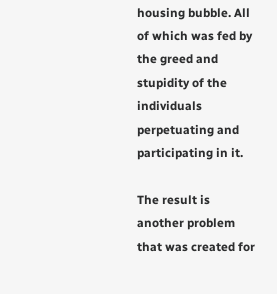housing bubble. All of which was fed by the greed and stupidity of the individuals perpetuating and participating in it.

The result is another problem that was created for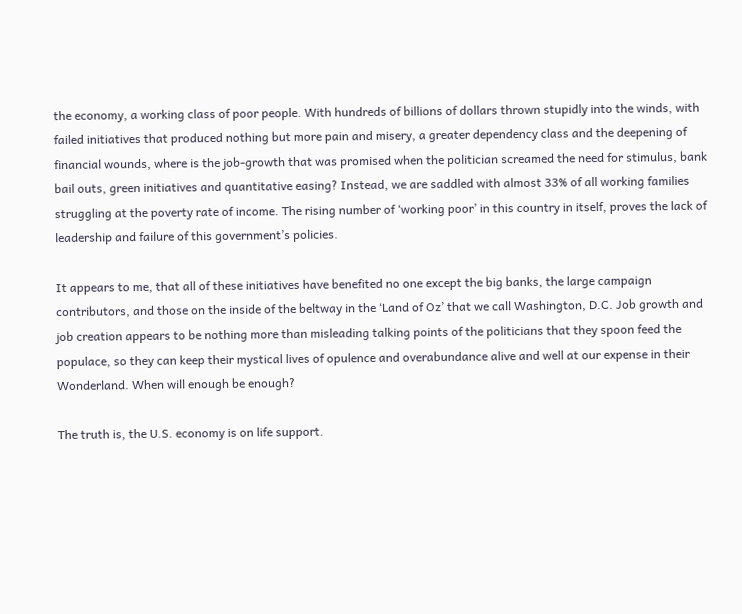the economy, a working class of poor people. With hundreds of billions of dollars thrown stupidly into the winds, with failed initiatives that produced nothing but more pain and misery, a greater dependency class and the deepening of financial wounds, where is the job-growth that was promised when the politician screamed the need for stimulus, bank bail outs, green initiatives and quantitative easing? Instead, we are saddled with almost 33% of all working families struggling at the poverty rate of income. The rising number of ‘working poor’ in this country in itself, proves the lack of leadership and failure of this government’s policies.

It appears to me, that all of these initiatives have benefited no one except the big banks, the large campaign contributors, and those on the inside of the beltway in the ‘Land of Oz’ that we call Washington, D.C. Job growth and job creation appears to be nothing more than misleading talking points of the politicians that they spoon feed the populace, so they can keep their mystical lives of opulence and overabundance alive and well at our expense in their Wonderland. When will enough be enough?

The truth is, the U.S. economy is on life support.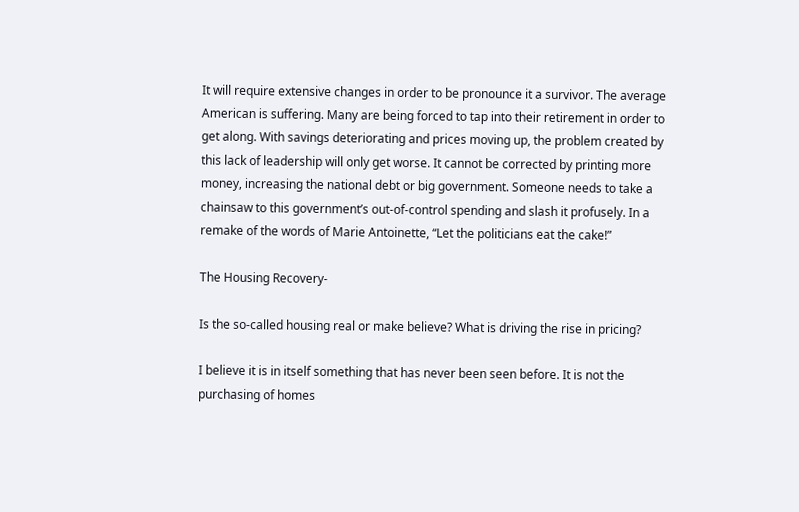It will require extensive changes in order to be pronounce it a survivor. The average American is suffering. Many are being forced to tap into their retirement in order to get along. With savings deteriorating and prices moving up, the problem created by this lack of leadership will only get worse. It cannot be corrected by printing more money, increasing the national debt or big government. Someone needs to take a chainsaw to this government’s out-of-control spending and slash it profusely. In a remake of the words of Marie Antoinette, “Let the politicians eat the cake!”

The Housing Recovery-

Is the so-called housing real or make believe? What is driving the rise in pricing?

I believe it is in itself something that has never been seen before. It is not the purchasing of homes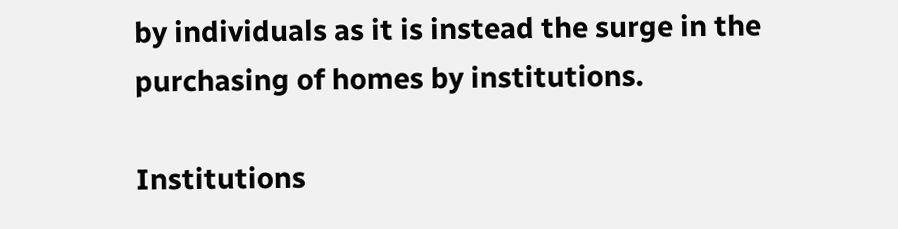by individuals as it is instead the surge in the purchasing of homes by institutions.

Institutions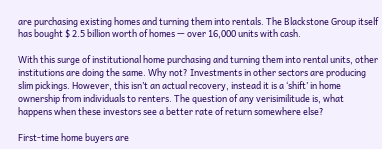are purchasing existing homes and turning them into rentals. The Blackstone Group itself has bought $ 2.5 billion worth of homes — over 16,000 units with cash.

With this surge of institutional home purchasing and turning them into rental units, other institutions are doing the same. Why not? Investments in other sectors are producing slim pickings. However, this isn’t an actual recovery, instead it is a ‘shift’ in home ownership from individuals to renters. The question of any verisimilitude is, what happens when these investors see a better rate of return somewhere else?

First-time home buyers are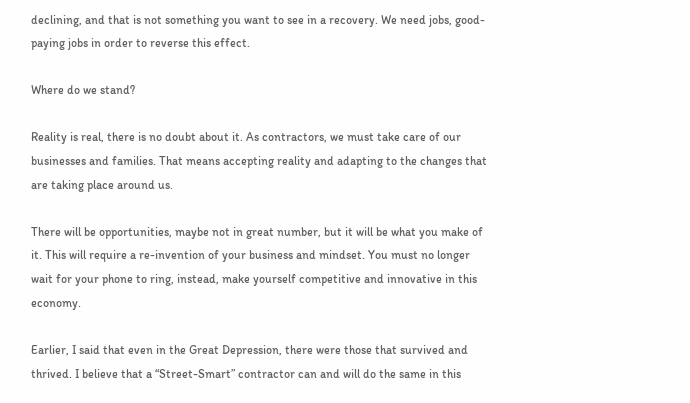declining, and that is not something you want to see in a recovery. We need jobs, good-paying jobs in order to reverse this effect.

Where do we stand?

Reality is real, there is no doubt about it. As contractors, we must take care of our businesses and families. That means accepting reality and adapting to the changes that are taking place around us.

There will be opportunities, maybe not in great number, but it will be what you make of it. This will require a re-invention of your business and mindset. You must no longer wait for your phone to ring, instead, make yourself competitive and innovative in this economy.

Earlier, I said that even in the Great Depression, there were those that survived and thrived. I believe that a “Street-Smart” contractor can and will do the same in this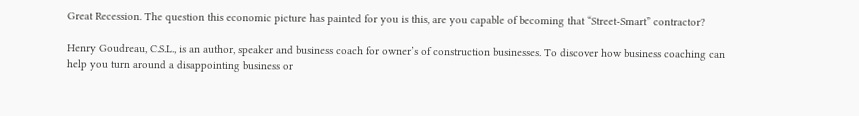Great Recession. The question this economic picture has painted for you is this, are you capable of becoming that “Street-Smart” contractor?

Henry Goudreau, C.S.L., is an author, speaker and business coach for owner’s of construction businesses. To discover how business coaching can help you turn around a disappointing business or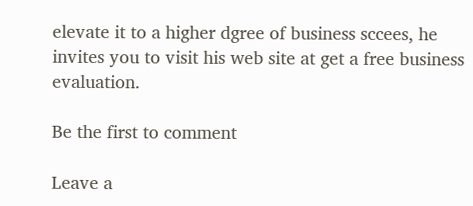elevate it to a higher dgree of business sccees, he invites you to visit his web site at get a free business evaluation.

Be the first to comment

Leave a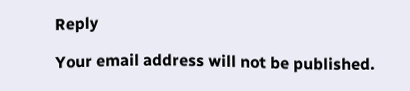Reply

Your email address will not be published.